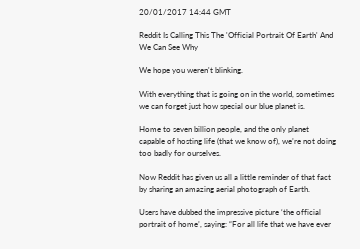20/01/2017 14:44 GMT

Reddit Is Calling This The 'Official Portrait Of Earth' And We Can See Why

We hope you weren't blinking.

With everything that is going on in the world, sometimes we can forget just how special our blue planet is.

Home to seven billion people, and the only planet capable of hosting life (that we know of), we’re not doing too badly for ourselves.

Now Reddit has given us all a little reminder of that fact by sharing an amazing aerial photograph of Earth.

Users have dubbed the impressive picture ‘the official portrait of home’, saying: “For all life that we have ever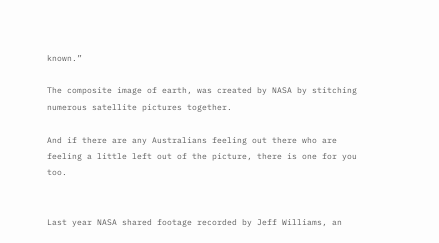known.”

The composite image of earth, was created by NASA by stitching numerous satellite pictures together.

And if there are any Australians feeling out there who are feeling a little left out of the picture, there is one for you too.


Last year NASA shared footage recorded by Jeff Williams, an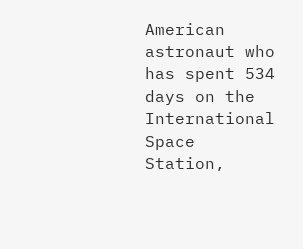American astronaut who has spent 534 days on the International Space Station,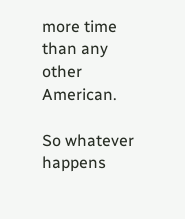more time than any other American.

So whatever happens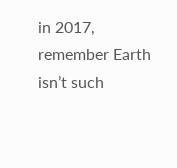in 2017, remember Earth isn’t such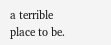a terrible place to be.